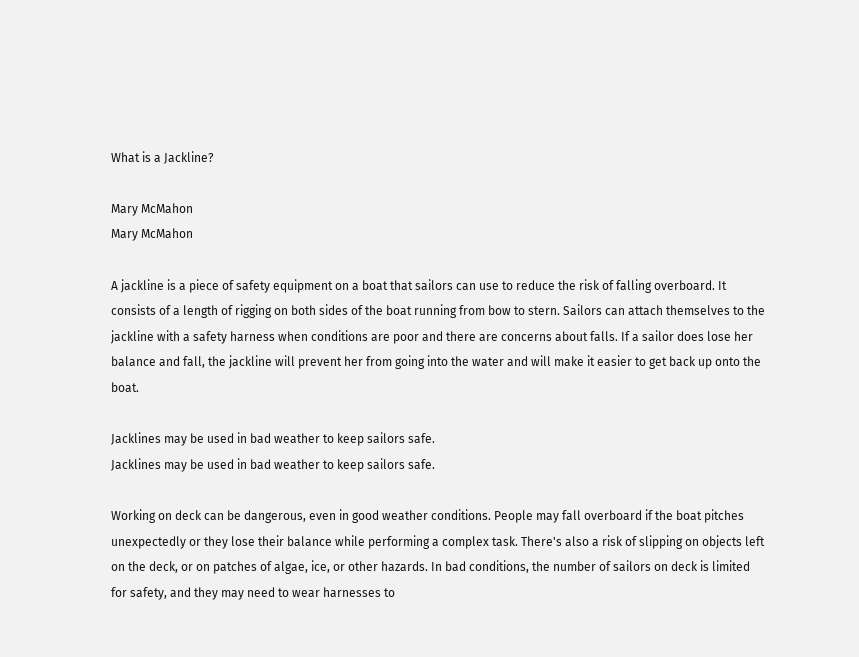What is a Jackline?

Mary McMahon
Mary McMahon

A jackline is a piece of safety equipment on a boat that sailors can use to reduce the risk of falling overboard. It consists of a length of rigging on both sides of the boat running from bow to stern. Sailors can attach themselves to the jackline with a safety harness when conditions are poor and there are concerns about falls. If a sailor does lose her balance and fall, the jackline will prevent her from going into the water and will make it easier to get back up onto the boat.

Jacklines may be used in bad weather to keep sailors safe.
Jacklines may be used in bad weather to keep sailors safe.

Working on deck can be dangerous, even in good weather conditions. People may fall overboard if the boat pitches unexpectedly or they lose their balance while performing a complex task. There's also a risk of slipping on objects left on the deck, or on patches of algae, ice, or other hazards. In bad conditions, the number of sailors on deck is limited for safety, and they may need to wear harnesses to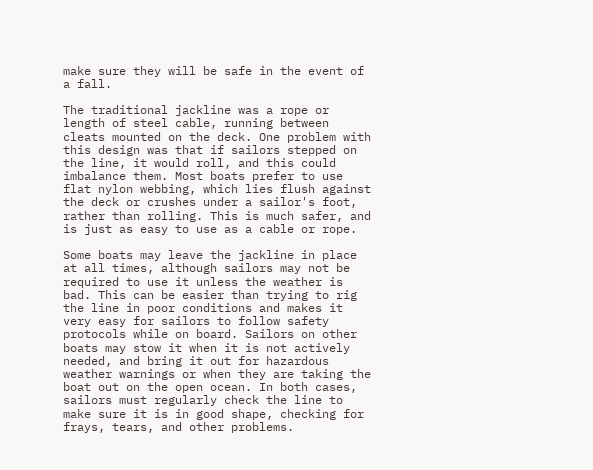make sure they will be safe in the event of a fall.

The traditional jackline was a rope or length of steel cable, running between cleats mounted on the deck. One problem with this design was that if sailors stepped on the line, it would roll, and this could imbalance them. Most boats prefer to use flat nylon webbing, which lies flush against the deck or crushes under a sailor's foot, rather than rolling. This is much safer, and is just as easy to use as a cable or rope.

Some boats may leave the jackline in place at all times, although sailors may not be required to use it unless the weather is bad. This can be easier than trying to rig the line in poor conditions and makes it very easy for sailors to follow safety protocols while on board. Sailors on other boats may stow it when it is not actively needed, and bring it out for hazardous weather warnings or when they are taking the boat out on the open ocean. In both cases, sailors must regularly check the line to make sure it is in good shape, checking for frays, tears, and other problems.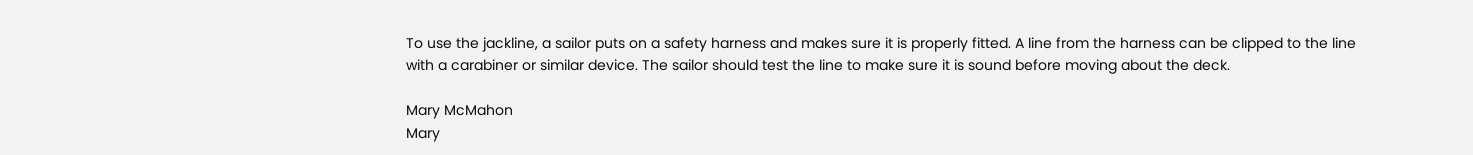To use the jackline, a sailor puts on a safety harness and makes sure it is properly fitted. A line from the harness can be clipped to the line with a carabiner or similar device. The sailor should test the line to make sure it is sound before moving about the deck.

Mary McMahon
Mary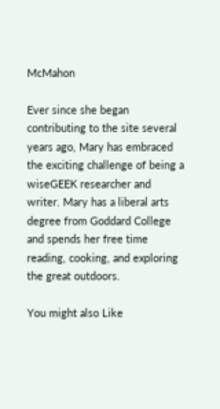McMahon

Ever since she began contributing to the site several years ago, Mary has embraced the exciting challenge of being a wiseGEEK researcher and writer. Mary has a liberal arts degree from Goddard College and spends her free time reading, cooking, and exploring the great outdoors.

You might also Like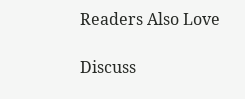Readers Also Love

Discuss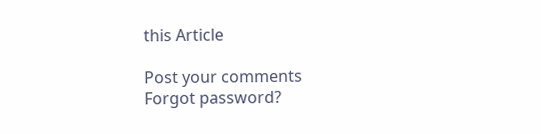this Article

Post your comments
Forgot password?